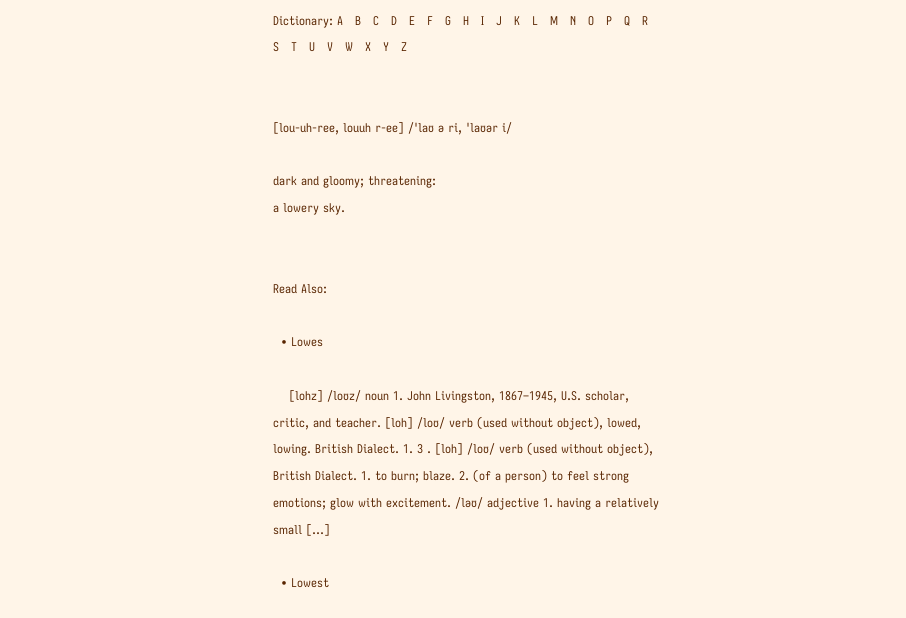Dictionary: A   B   C   D   E   F   G   H   I   J   K   L   M   N   O   P   Q   R   S   T   U   V   W   X   Y   Z


[lou-uh-ree, louuh r-ee] /ˈlaʊ ə ri, ˈlaʊər i/

dark and gloomy; threatening:
a lowery sky.


Read Also:

  • Lowes

    [lohz] /loʊz/ noun 1. John Livingston, 1867–1945, U.S. scholar, critic, and teacher. [loh] /loʊ/ verb (used without object), lowed, lowing. British Dialect. 1. 3 . [loh] /loʊ/ verb (used without object), British Dialect. 1. to burn; blaze. 2. (of a person) to feel strong emotions; glow with excitement. /ləʊ/ adjective 1. having a relatively small […]

  • Lowest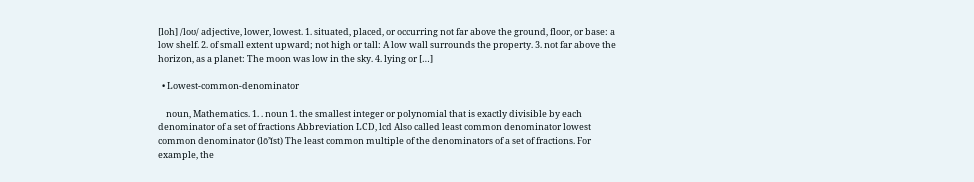[loh] /loʊ/ adjective, lower, lowest. 1. situated, placed, or occurring not far above the ground, floor, or base: a low shelf. 2. of small extent upward; not high or tall: A low wall surrounds the property. 3. not far above the horizon, as a planet: The moon was low in the sky. 4. lying or […]

  • Lowest-common-denominator

    noun, Mathematics. 1. . noun 1. the smallest integer or polynomial that is exactly divisible by each denominator of a set of fractions Abbreviation LCD, lcd Also called least common denominator lowest common denominator (lō’ĭst) The least common multiple of the denominators of a set of fractions. For example, the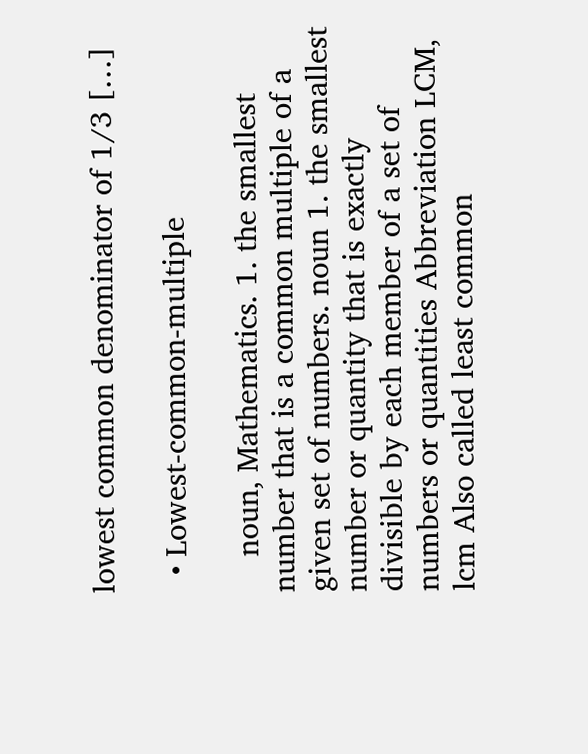lowest common denominator of 1/3 […]

  • Lowest-common-multiple

    noun, Mathematics. 1. the smallest number that is a common multiple of a given set of numbers. noun 1. the smallest number or quantity that is exactly divisible by each member of a set of numbers or quantities Abbreviation LCM, lcm Also called least common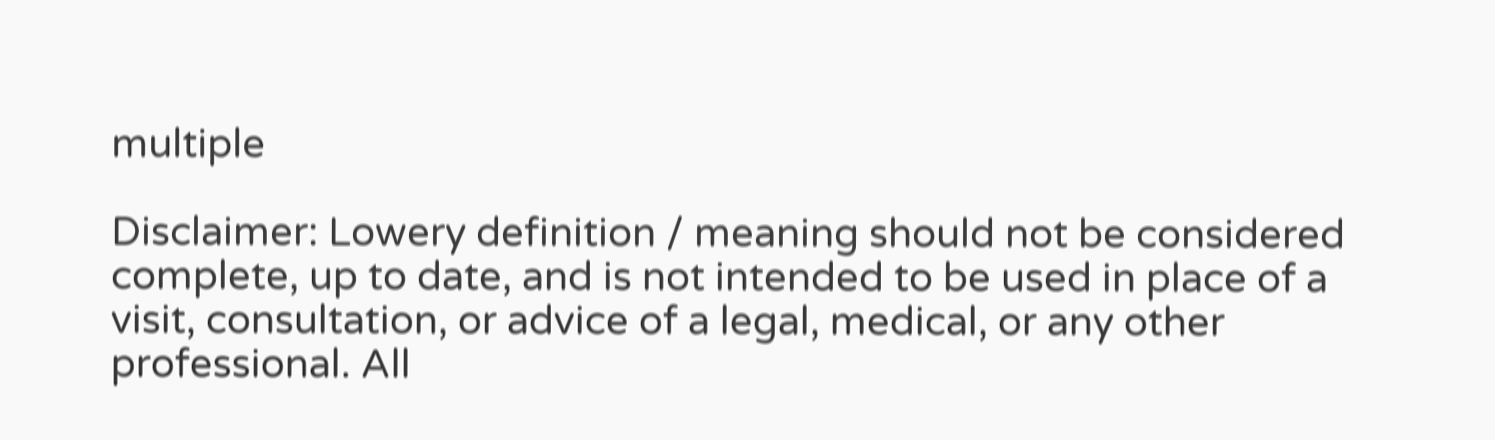multiple

Disclaimer: Lowery definition / meaning should not be considered complete, up to date, and is not intended to be used in place of a visit, consultation, or advice of a legal, medical, or any other professional. All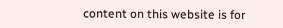content on this website is for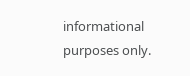informational purposes only.